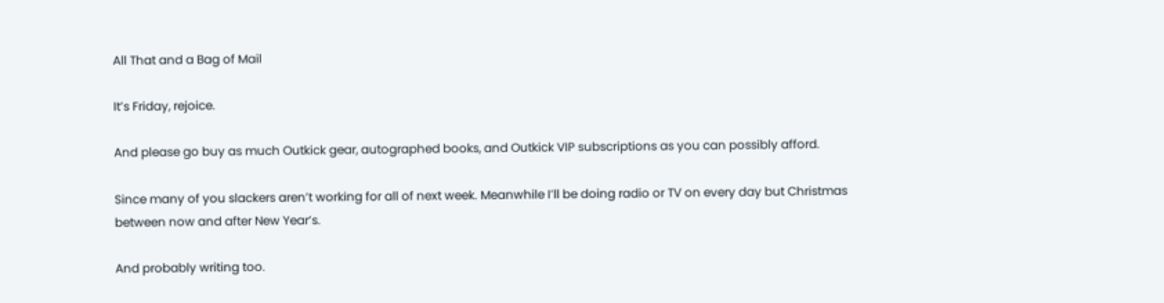All That and a Bag of Mail

It’s Friday, rejoice.

And please go buy as much Outkick gear, autographed books, and Outkick VIP subscriptions as you can possibly afford.

Since many of you slackers aren’t working for all of next week. Meanwhile I’ll be doing radio or TV on every day but Christmas between now and after New Year’s.

And probably writing too.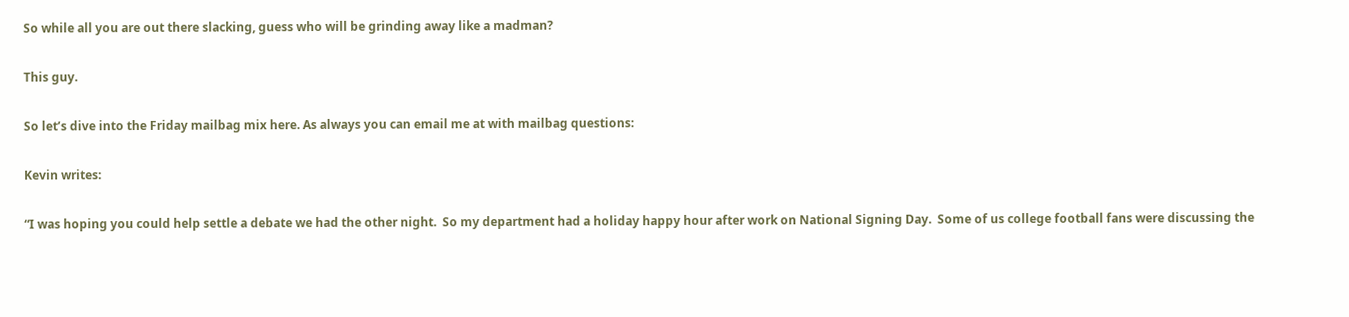So while all you are out there slacking, guess who will be grinding away like a madman?

This guy.

So let’s dive into the Friday mailbag mix here. As always you can email me at with mailbag questions:

Kevin writes:

“I was hoping you could help settle a debate we had the other night.  So my department had a holiday happy hour after work on National Signing Day.  Some of us college football fans were discussing the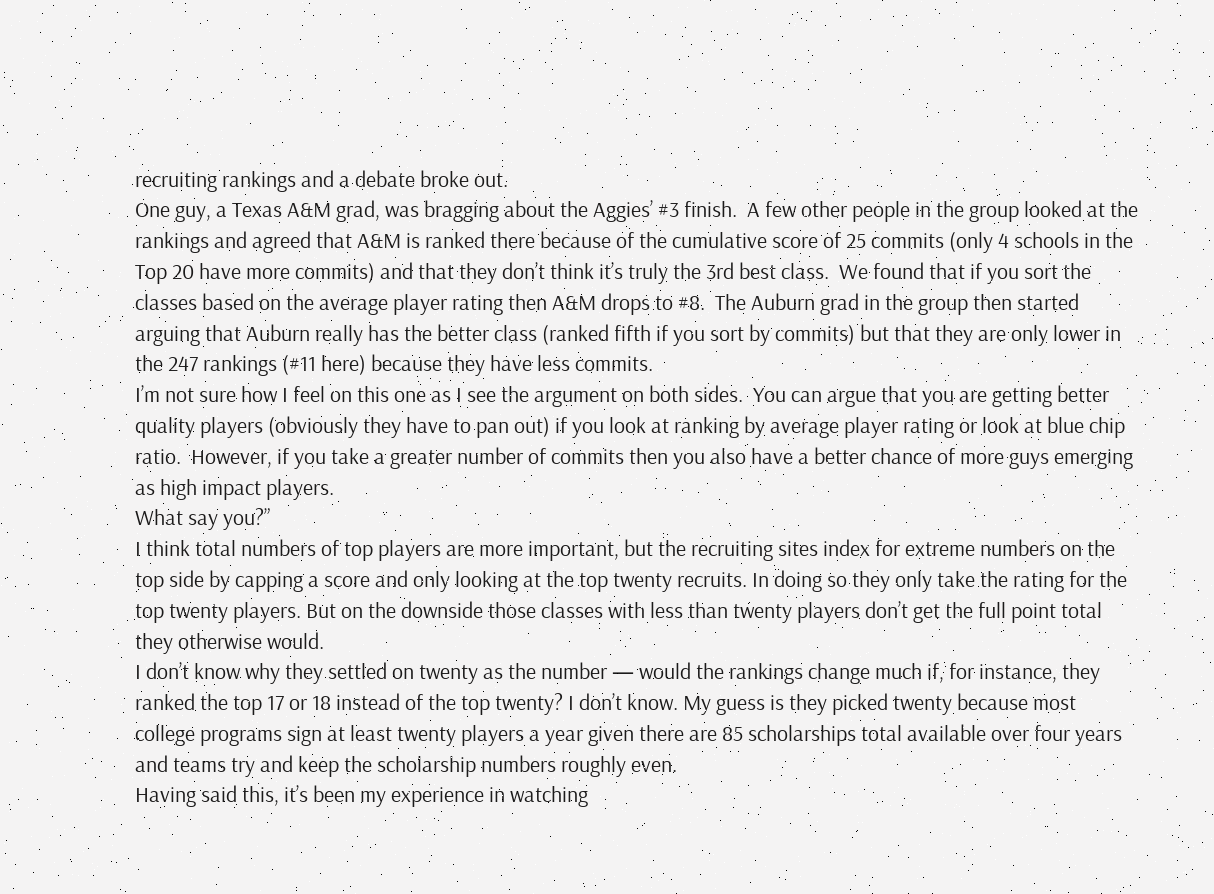recruiting rankings and a debate broke out.
One guy, a Texas A&M grad, was bragging about the Aggies’ #3 finish.  A few other people in the group looked at the rankings and agreed that A&M is ranked there because of the cumulative score of 25 commits (only 4 schools in the Top 20 have more commits) and that they don’t think it’s truly the 3rd best class.  We found that if you sort the classes based on the average player rating then A&M drops to #8.  The Auburn grad in the group then started arguing that Auburn really has the better class (ranked fifth if you sort by commits) but that they are only lower in the 247 rankings (#11 here) because they have less commits.
I’m not sure how I feel on this one as I see the argument on both sides.  You can argue that you are getting better quality players (obviously they have to pan out) if you look at ranking by average player rating or look at blue chip ratio.  However, if you take a greater number of commits then you also have a better chance of more guys emerging as high impact players.
What say you?”
I think total numbers of top players are more important, but the recruiting sites index for extreme numbers on the top side by capping a score and only looking at the top twenty recruits. In doing so they only take the rating for the top twenty players. But on the downside those classes with less than twenty players don’t get the full point total they otherwise would.
I don’t know why they settled on twenty as the number — would the rankings change much if, for instance, they ranked the top 17 or 18 instead of the top twenty? I don’t know. My guess is they picked twenty because most college programs sign at least twenty players a year given there are 85 scholarships total available over four years and teams try and keep the scholarship numbers roughly even.
Having said this, it’s been my experience in watching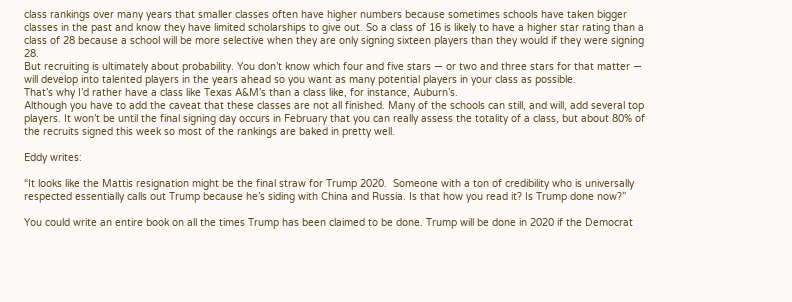class rankings over many years that smaller classes often have higher numbers because sometimes schools have taken bigger classes in the past and know they have limited scholarships to give out. So a class of 16 is likely to have a higher star rating than a class of 28 because a school will be more selective when they are only signing sixteen players than they would if they were signing 28.
But recruiting is ultimately about probability. You don’t know which four and five stars — or two and three stars for that matter — will develop into talented players in the years ahead so you want as many potential players in your class as possible.
That’s why I’d rather have a class like Texas A&M’s than a class like, for instance, Auburn’s.
Although you have to add the caveat that these classes are not all finished. Many of the schools can still, and will, add several top players. It won’t be until the final signing day occurs in February that you can really assess the totality of a class, but about 80% of the recruits signed this week so most of the rankings are baked in pretty well.

Eddy writes:

“It looks like the Mattis resignation might be the final straw for Trump 2020.  Someone with a ton of credibility who is universally respected essentially calls out Trump because he’s siding with China and Russia. Is that how you read it? Is Trump done now?”

You could write an entire book on all the times Trump has been claimed to be done. Trump will be done in 2020 if the Democrat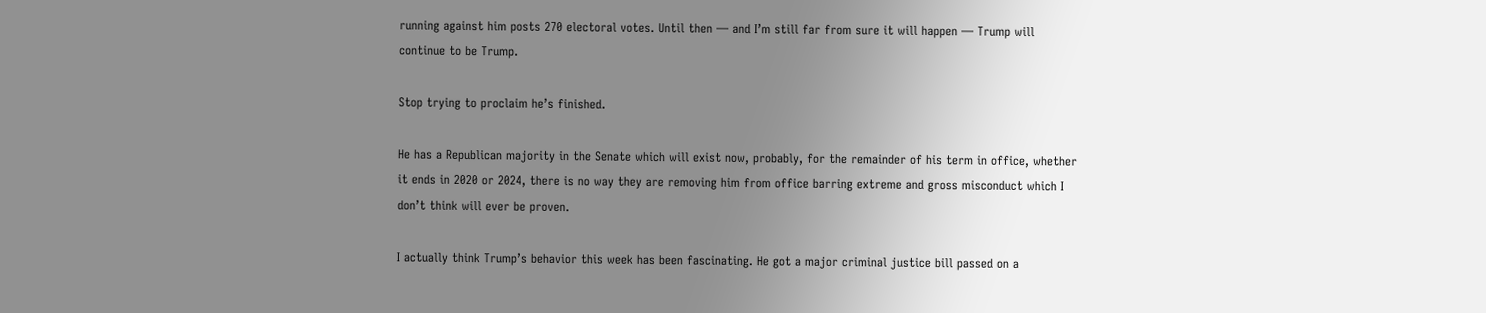running against him posts 270 electoral votes. Until then — and I’m still far from sure it will happen — Trump will continue to be Trump.

Stop trying to proclaim he’s finished.

He has a Republican majority in the Senate which will exist now, probably, for the remainder of his term in office, whether it ends in 2020 or 2024, there is no way they are removing him from office barring extreme and gross misconduct which I don’t think will ever be proven.

I actually think Trump’s behavior this week has been fascinating. He got a major criminal justice bill passed on a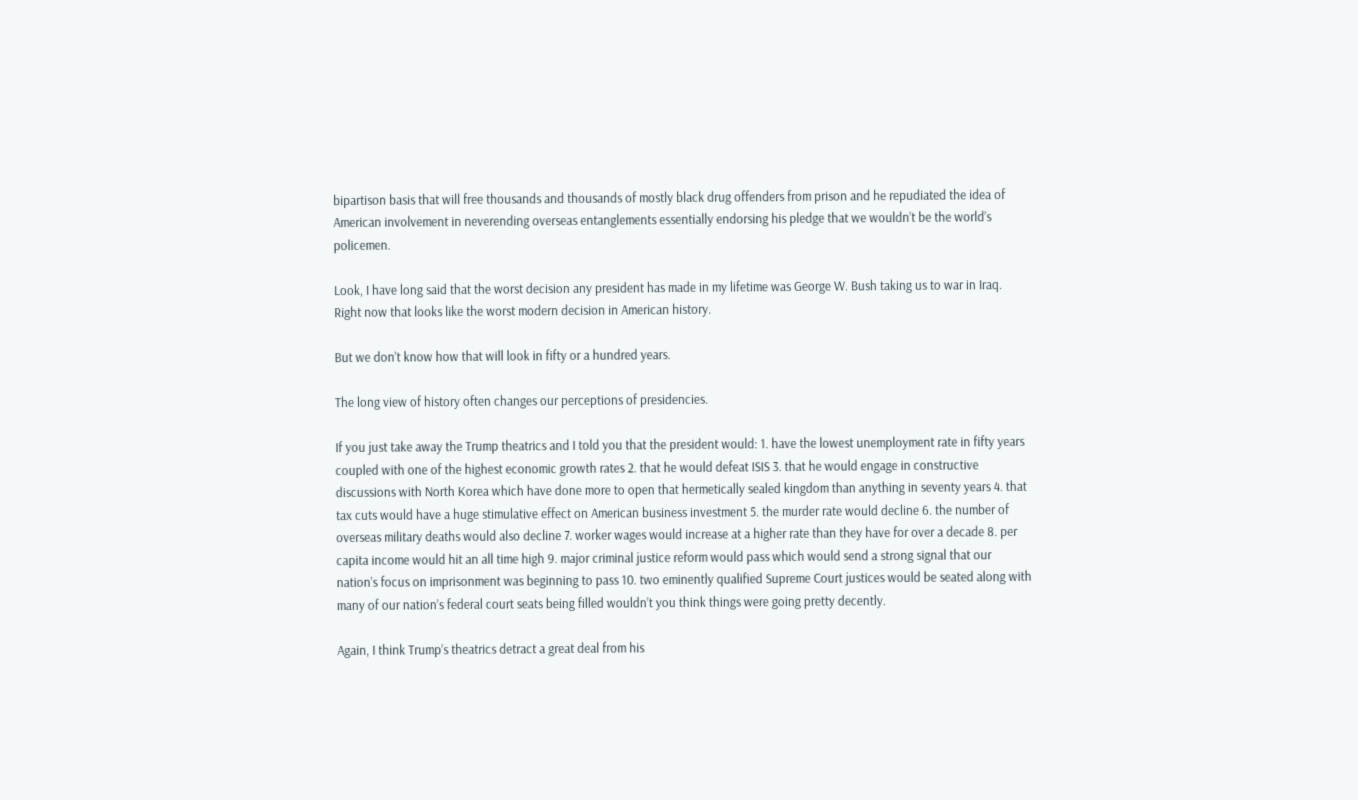bipartison basis that will free thousands and thousands of mostly black drug offenders from prison and he repudiated the idea of American involvement in neverending overseas entanglements essentially endorsing his pledge that we wouldn’t be the world’s policemen.

Look, I have long said that the worst decision any president has made in my lifetime was George W. Bush taking us to war in Iraq. Right now that looks like the worst modern decision in American history.

But we don’t know how that will look in fifty or a hundred years.

The long view of history often changes our perceptions of presidencies.

If you just take away the Trump theatrics and I told you that the president would: 1. have the lowest unemployment rate in fifty years coupled with one of the highest economic growth rates 2. that he would defeat ISIS 3. that he would engage in constructive discussions with North Korea which have done more to open that hermetically sealed kingdom than anything in seventy years 4. that tax cuts would have a huge stimulative effect on American business investment 5. the murder rate would decline 6. the number of overseas military deaths would also decline 7. worker wages would increase at a higher rate than they have for over a decade 8. per capita income would hit an all time high 9. major criminal justice reform would pass which would send a strong signal that our nation’s focus on imprisonment was beginning to pass 10. two eminently qualified Supreme Court justices would be seated along with many of our nation’s federal court seats being filled wouldn’t you think things were going pretty decently.

Again, I think Trump’s theatrics detract a great deal from his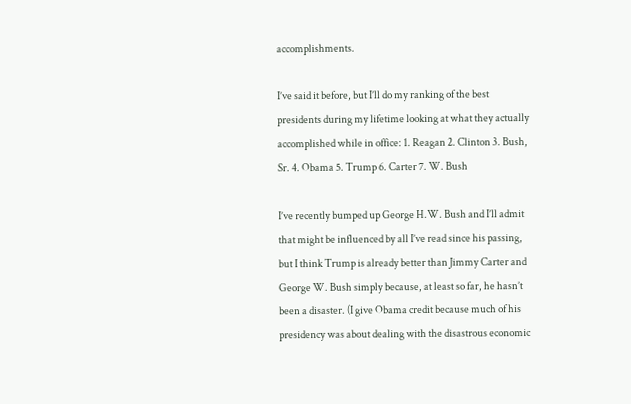accomplishments.

I’ve said it before, but I’ll do my ranking of the best presidents during my lifetime looking at what they actually accomplished while in office: 1. Reagan 2. Clinton 3. Bush, Sr. 4. Obama 5. Trump 6. Carter 7. W. Bush

I’ve recently bumped up George H.W. Bush and I’ll admit that might be influenced by all I’ve read since his passing, but I think Trump is already better than Jimmy Carter and George W. Bush simply because, at least so far, he hasn’t been a disaster. (I give Obama credit because much of his presidency was about dealing with the disastrous economic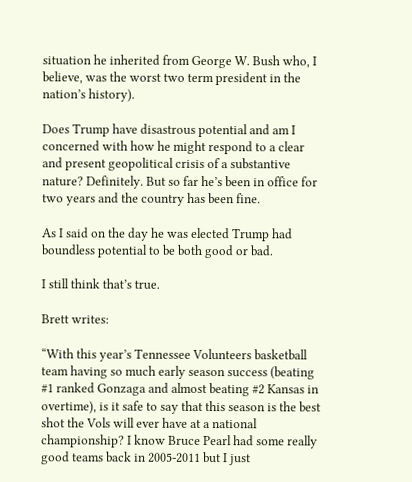situation he inherited from George W. Bush who, I believe, was the worst two term president in the nation’s history).

Does Trump have disastrous potential and am I concerned with how he might respond to a clear and present geopolitical crisis of a substantive nature? Definitely. But so far he’s been in office for two years and the country has been fine.

As I said on the day he was elected Trump had boundless potential to be both good or bad.

I still think that’s true.

Brett writes:

“With this year’s Tennessee Volunteers basketball team having so much early season success (beating #1 ranked Gonzaga and almost beating #2 Kansas in overtime), is it safe to say that this season is the best shot the Vols will ever have at a national championship? I know Bruce Pearl had some really good teams back in 2005-2011 but I just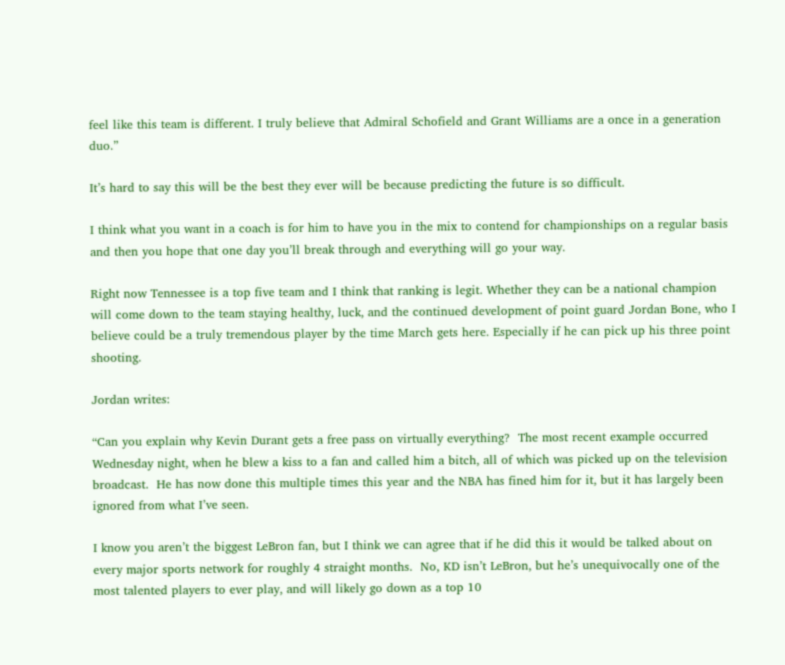feel like this team is different. I truly believe that Admiral Schofield and Grant Williams are a once in a generation duo.”

It’s hard to say this will be the best they ever will be because predicting the future is so difficult.

I think what you want in a coach is for him to have you in the mix to contend for championships on a regular basis and then you hope that one day you’ll break through and everything will go your way.

Right now Tennessee is a top five team and I think that ranking is legit. Whether they can be a national champion will come down to the team staying healthy, luck, and the continued development of point guard Jordan Bone, who I believe could be a truly tremendous player by the time March gets here. Especially if he can pick up his three point shooting.

Jordan writes:

“Can you explain why Kevin Durant gets a free pass on virtually everything?  The most recent example occurred Wednesday night, when he blew a kiss to a fan and called him a bitch, all of which was picked up on the television broadcast.  He has now done this multiple times this year and the NBA has fined him for it, but it has largely been ignored from what I’ve seen.

I know you aren’t the biggest LeBron fan, but I think we can agree that if he did this it would be talked about on every major sports network for roughly 4 straight months.  No, KD isn’t LeBron, but he’s unequivocally one of the most talented players to ever play, and will likely go down as a top 10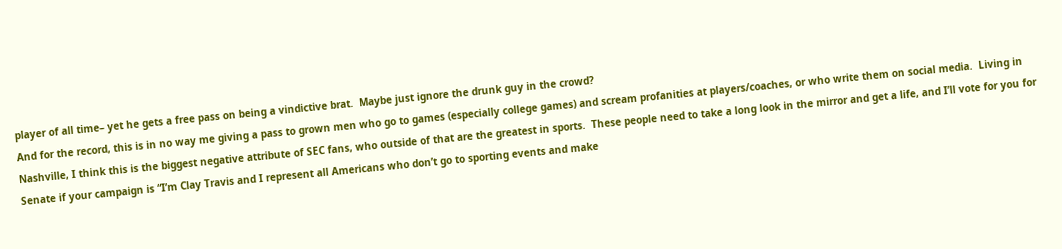player of all time– yet he gets a free pass on being a vindictive brat.  Maybe just ignore the drunk guy in the crowd?
And for the record, this is in no way me giving a pass to grown men who go to games (especially college games) and scream profanities at players/coaches, or who write them on social media.  Living in Nashville, I think this is the biggest negative attribute of SEC fans, who outside of that are the greatest in sports.  These people need to take a long look in the mirror and get a life, and I’ll vote for you for Senate if your campaign is “I’m Clay Travis and I represent all Americans who don’t go to sporting events and make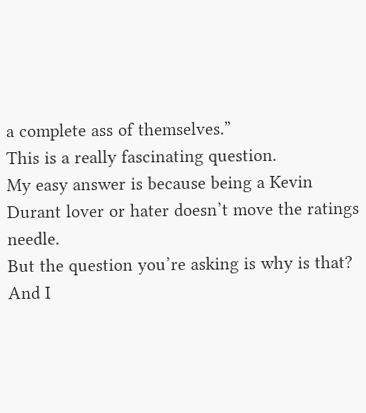a complete ass of themselves.”
This is a really fascinating question.
My easy answer is because being a Kevin Durant lover or hater doesn’t move the ratings needle.
But the question you’re asking is why is that?
And I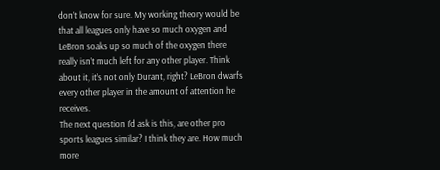don’t know for sure. My working theory would be that all leagues only have so much oxygen and LeBron soaks up so much of the oxygen there really isn’t much left for any other player. Think about it, it’s not only Durant, right? LeBron dwarfs every other player in the amount of attention he receives.
The next question I’d ask is this, are other pro sports leagues similar? I think they are. How much more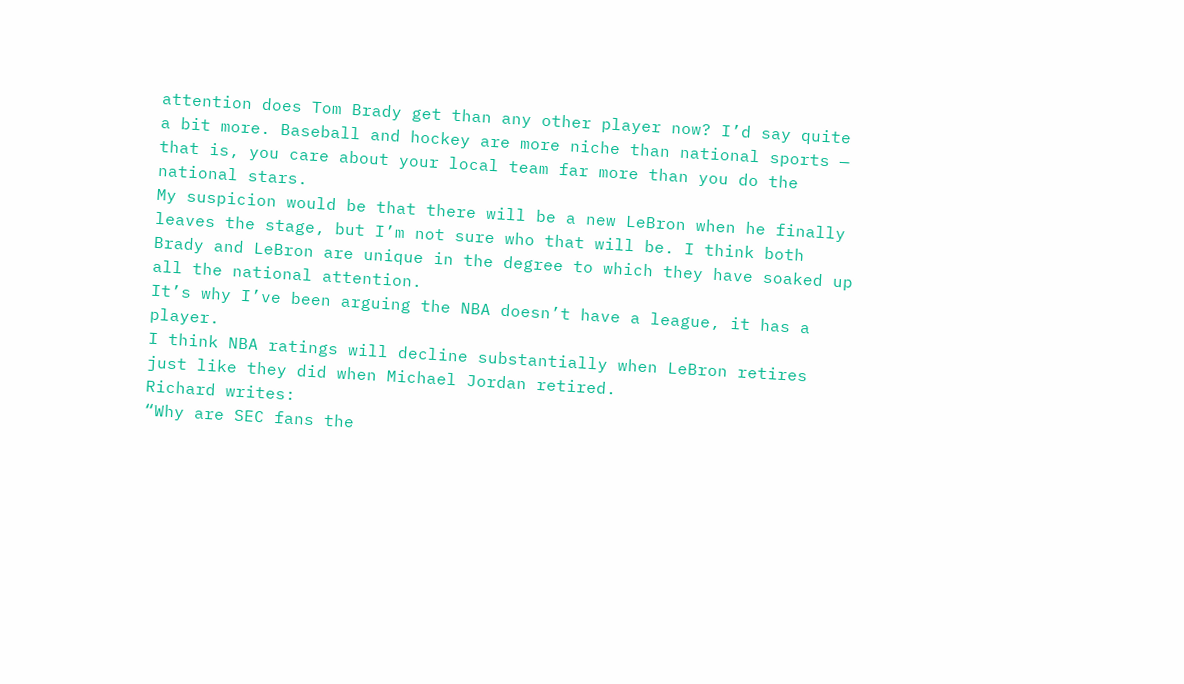attention does Tom Brady get than any other player now? I’d say quite a bit more. Baseball and hockey are more niche than national sports — that is, you care about your local team far more than you do the national stars.
My suspicion would be that there will be a new LeBron when he finally leaves the stage, but I’m not sure who that will be. I think both Brady and LeBron are unique in the degree to which they have soaked up all the national attention.
It’s why I’ve been arguing the NBA doesn’t have a league, it has a player.
I think NBA ratings will decline substantially when LeBron retires just like they did when Michael Jordan retired.
Richard writes:
“Why are SEC fans the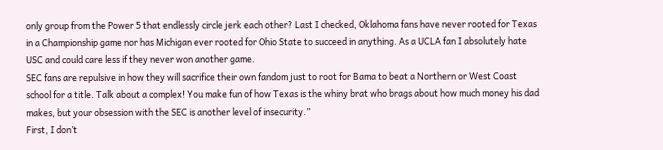only group from the Power 5 that endlessly circle jerk each other? Last I checked, Oklahoma fans have never rooted for Texas in a Championship game nor has Michigan ever rooted for Ohio State to succeed in anything. As a UCLA fan I absolutely hate USC and could care less if they never won another game.
SEC fans are repulsive in how they will sacrifice their own fandom just to root for Bama to beat a Northern or West Coast school for a title. Talk about a complex! You make fun of how Texas is the whiny brat who brags about how much money his dad makes, but your obsession with the SEC is another level of insecurity.”
First, I don’t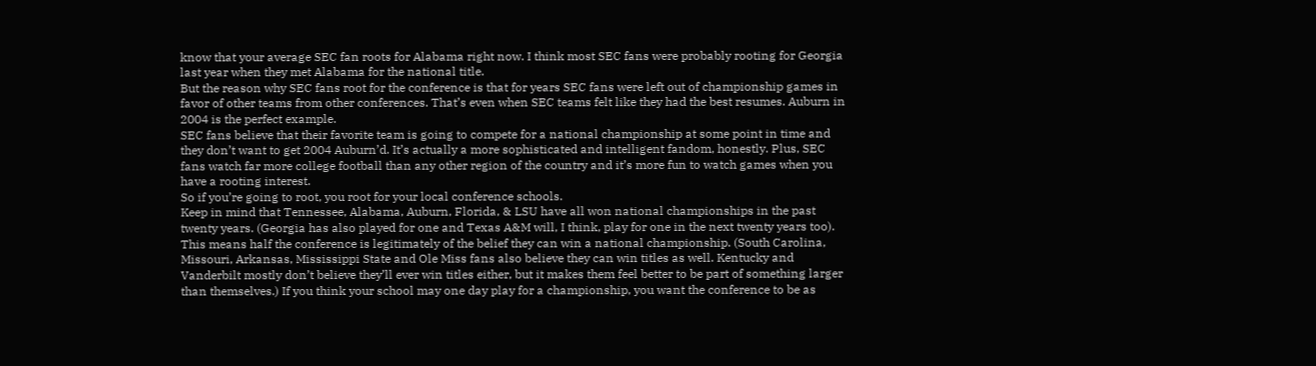know that your average SEC fan roots for Alabama right now. I think most SEC fans were probably rooting for Georgia last year when they met Alabama for the national title.
But the reason why SEC fans root for the conference is that for years SEC fans were left out of championship games in favor of other teams from other conferences. That’s even when SEC teams felt like they had the best resumes. Auburn in 2004 is the perfect example.
SEC fans believe that their favorite team is going to compete for a national championship at some point in time and they don’t want to get 2004 Auburn’d. It’s actually a more sophisticated and intelligent fandom, honestly. Plus, SEC fans watch far more college football than any other region of the country and it’s more fun to watch games when you have a rooting interest.
So if you’re going to root, you root for your local conference schools.
Keep in mind that Tennessee, Alabama, Auburn, Florida, & LSU have all won national championships in the past twenty years. (Georgia has also played for one and Texas A&M will, I think, play for one in the next twenty years too). This means half the conference is legitimately of the belief they can win a national championship. (South Carolina, Missouri, Arkansas, Mississippi State and Ole Miss fans also believe they can win titles as well. Kentucky and Vanderbilt mostly don’t believe they’ll ever win titles either, but it makes them feel better to be part of something larger than themselves.) If you think your school may one day play for a championship, you want the conference to be as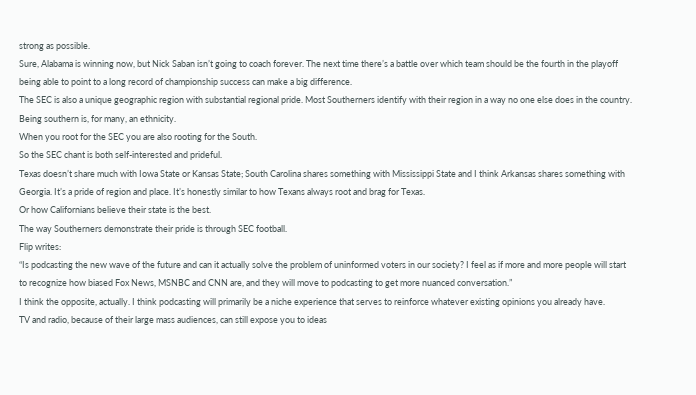strong as possible.
Sure, Alabama is winning now, but Nick Saban isn’t going to coach forever. The next time there’s a battle over which team should be the fourth in the playoff being able to point to a long record of championship success can make a big difference.
The SEC is also a unique geographic region with substantial regional pride. Most Southerners identify with their region in a way no one else does in the country. Being southern is, for many, an ethnicity.
When you root for the SEC you are also rooting for the South.
So the SEC chant is both self-interested and prideful.
Texas doesn’t share much with Iowa State or Kansas State; South Carolina shares something with Mississippi State and I think Arkansas shares something with Georgia. It’s a pride of region and place. It’s honestly similar to how Texans always root and brag for Texas.
Or how Californians believe their state is the best.
The way Southerners demonstrate their pride is through SEC football.
Flip writes:
“Is podcasting the new wave of the future and can it actually solve the problem of uninformed voters in our society? I feel as if more and more people will start to recognize how biased Fox News, MSNBC and CNN are, and they will move to podcasting to get more nuanced conversation.”
I think the opposite, actually. I think podcasting will primarily be a niche experience that serves to reinforce whatever existing opinions you already have.
TV and radio, because of their large mass audiences, can still expose you to ideas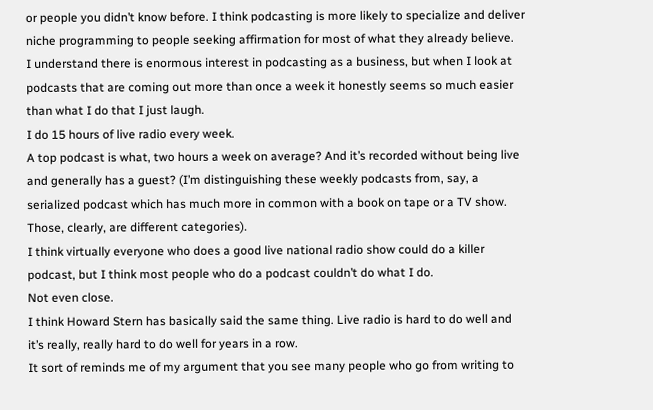or people you didn’t know before. I think podcasting is more likely to specialize and deliver niche programming to people seeking affirmation for most of what they already believe.
I understand there is enormous interest in podcasting as a business, but when I look at podcasts that are coming out more than once a week it honestly seems so much easier than what I do that I just laugh.
I do 15 hours of live radio every week.
A top podcast is what, two hours a week on average? And it’s recorded without being live and generally has a guest? (I’m distinguishing these weekly podcasts from, say, a serialized podcast which has much more in common with a book on tape or a TV show. Those, clearly, are different categories).
I think virtually everyone who does a good live national radio show could do a killer podcast, but I think most people who do a podcast couldn’t do what I do.
Not even close.
I think Howard Stern has basically said the same thing. Live radio is hard to do well and it’s really, really hard to do well for years in a row.
It sort of reminds me of my argument that you see many people who go from writing to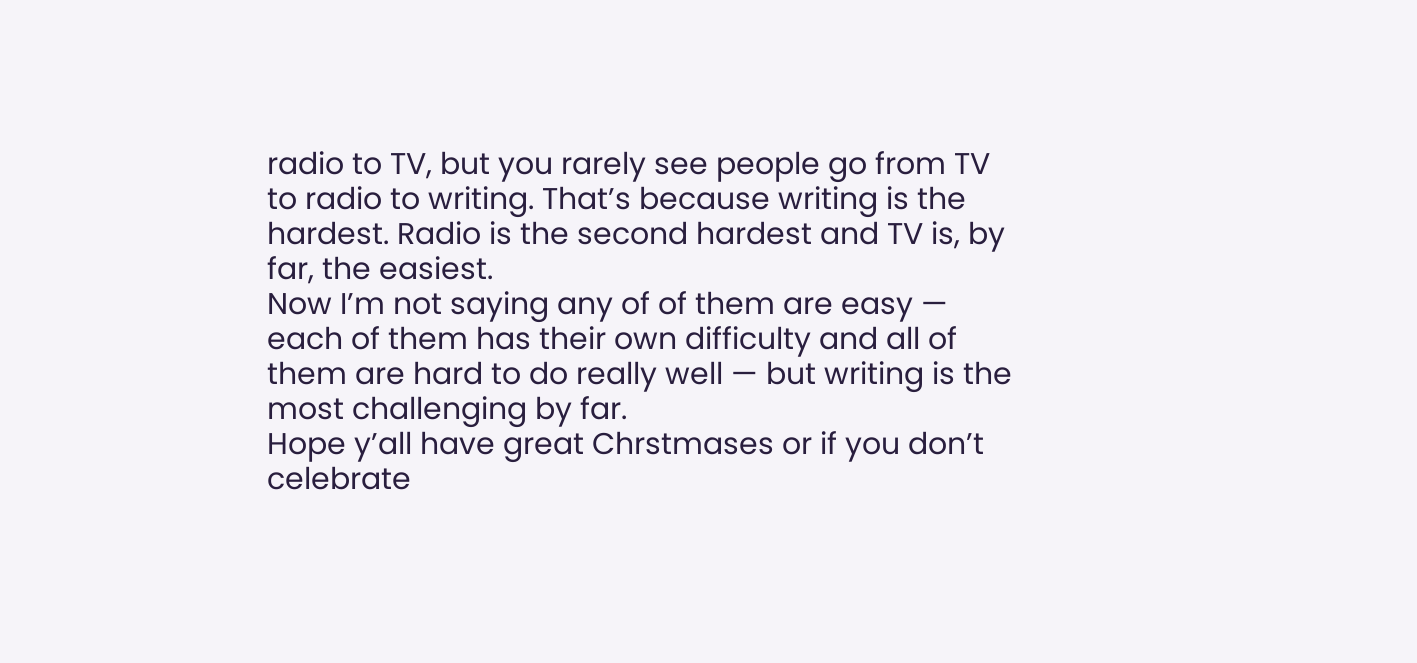radio to TV, but you rarely see people go from TV to radio to writing. That’s because writing is the hardest. Radio is the second hardest and TV is, by far, the easiest.
Now I’m not saying any of of them are easy — each of them has their own difficulty and all of them are hard to do really well — but writing is the most challenging by far.
Hope y’all have great Chrstmases or if you don’t celebrate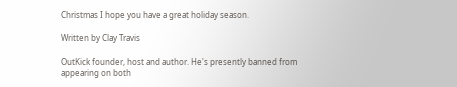Christmas I hope you have a great holiday season.

Written by Clay Travis

OutKick founder, host and author. He's presently banned from appearing on both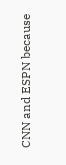CNN and ESPN because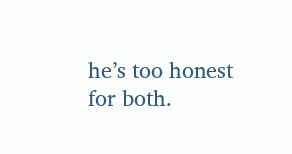he’s too honest for both.